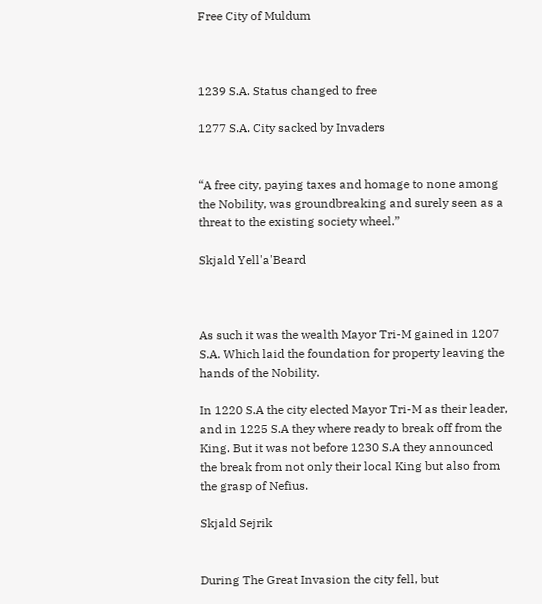Free City of Muldum



1239 S.A. Status changed to free

1277 S.A. City sacked by Invaders


“A free city, paying taxes and homage to none among the Nobility, was groundbreaking and surely seen as a threat to the existing society wheel.”

Skjald Yell'a'Beard



As such it was the wealth Mayor Tri-M gained in 1207 S.A. Which laid the foundation for property leaving the hands of the Nobility.

In 1220 S.A the city elected Mayor Tri-M as their leader, and in 1225 S.A they where ready to break off from the King. But it was not before 1230 S.A they announced the break from not only their local King but also from the grasp of Nefius.

Skjald Sejrik


During The Great Invasion the city fell, but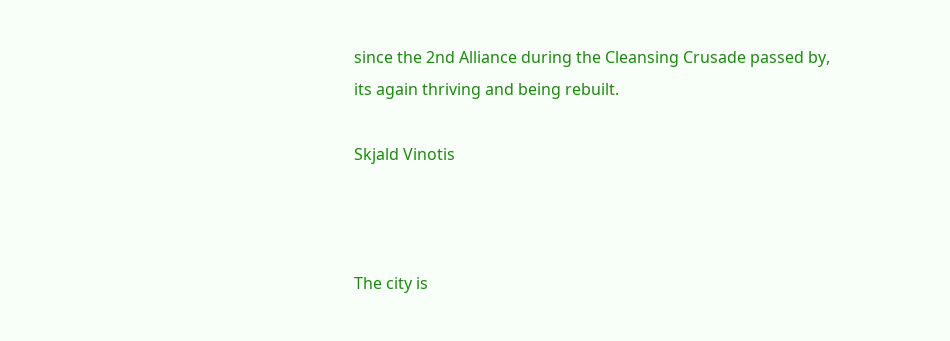since the 2nd Alliance during the Cleansing Crusade passed by, its again thriving and being rebuilt.

Skjald Vinotis



The city is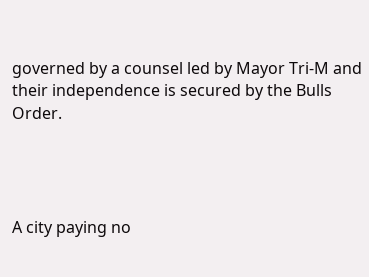governed by a counsel led by Mayor Tri-M and their independence is secured by the Bulls Order.




A city paying no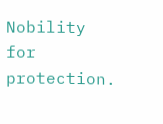Nobility for protection.